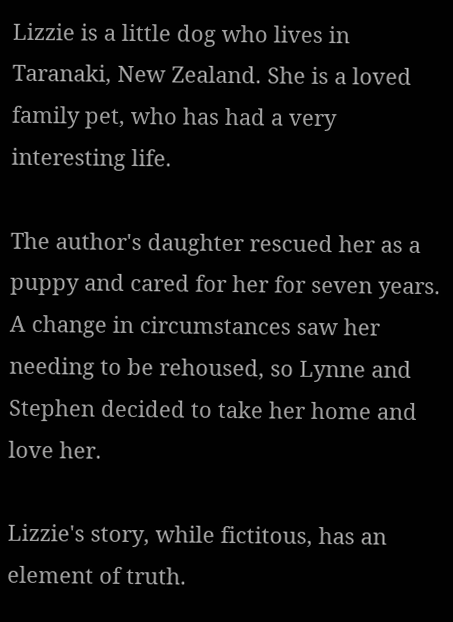Lizzie is a little dog who lives in Taranaki, New Zealand. She is a loved family pet, who has had a very interesting life.

The author's daughter rescued her as a puppy and cared for her for seven years. A change in circumstances saw her needing to be rehoused, so Lynne and Stephen decided to take her home and love her.

Lizzie's story, while fictitous, has an element of truth.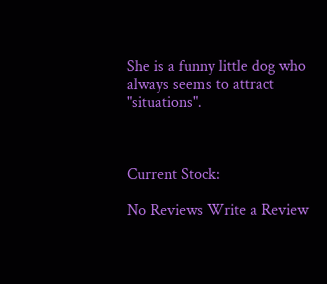She is a funny little dog who always seems to attract "situations".



Current Stock:

No Reviews Write a Review